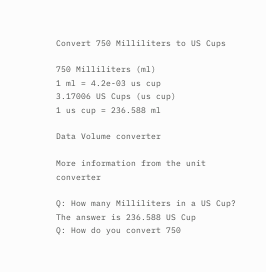Convert 750 Milliliters to US Cups

750 Milliliters (ml)
1 ml = 4.2e-03 us cup
3.17006 US Cups (us cup)
1 us cup = 236.588 ml

Data Volume converter

More information from the unit converter

Q: How many Milliliters in a US Cup?
The answer is 236.588 US Cup
Q: How do you convert 750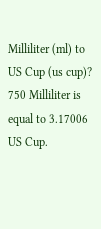Milliliter (ml) to US Cup (us cup)?
750 Milliliter is equal to 3.17006 US Cup.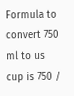Formula to convert 750 ml to us cup is 750 /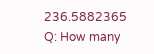236.5882365
Q: How many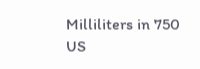Milliliters in 750 US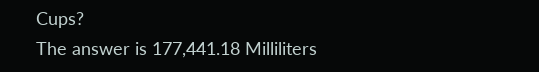Cups?
The answer is 177,441.18 Milliliters